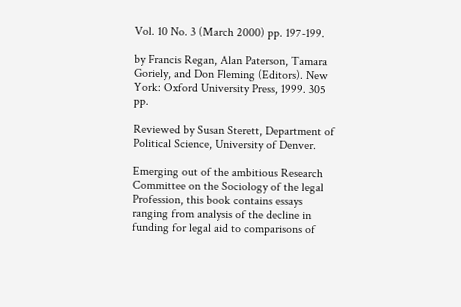Vol. 10 No. 3 (March 2000) pp. 197-199.

by Francis Regan, Alan Paterson, Tamara Goriely, and Don Fleming (Editors). New York: Oxford University Press, 1999. 305 pp.

Reviewed by Susan Sterett, Department of Political Science, University of Denver.

Emerging out of the ambitious Research Committee on the Sociology of the legal Profession, this book contains essays ranging from analysis of the decline in funding for legal aid to comparisons of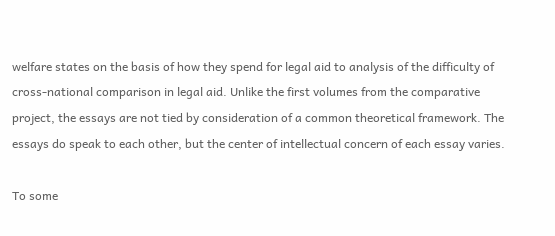welfare states on the basis of how they spend for legal aid to analysis of the difficulty of cross-national comparison in legal aid. Unlike the first volumes from the comparative project, the essays are not tied by consideration of a common theoretical framework. The essays do speak to each other, but the center of intellectual concern of each essay varies.

To some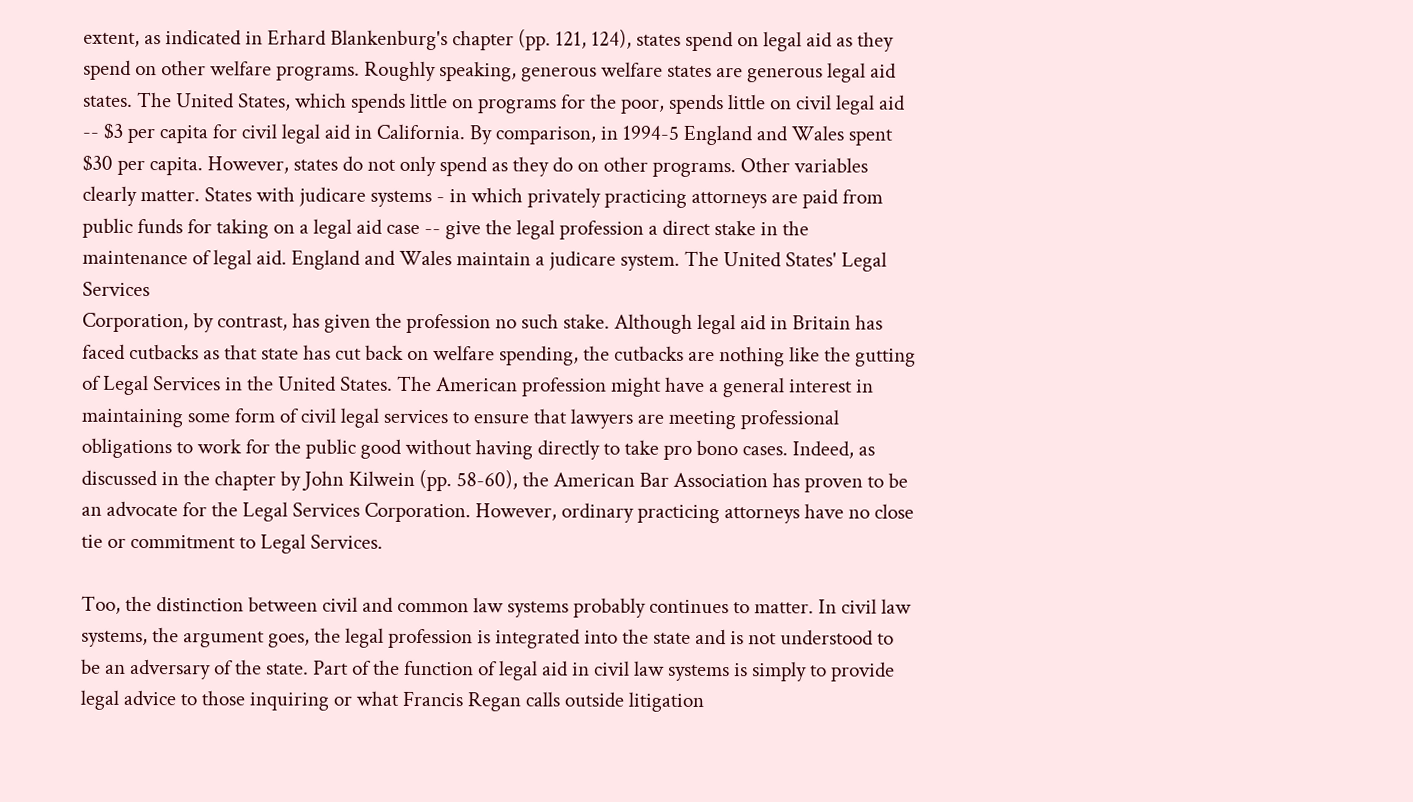extent, as indicated in Erhard Blankenburg's chapter (pp. 121, 124), states spend on legal aid as they spend on other welfare programs. Roughly speaking, generous welfare states are generous legal aid states. The United States, which spends little on programs for the poor, spends little on civil legal aid -- $3 per capita for civil legal aid in California. By comparison, in 1994-5 England and Wales spent $30 per capita. However, states do not only spend as they do on other programs. Other variables clearly matter. States with judicare systems - in which privately practicing attorneys are paid from public funds for taking on a legal aid case -- give the legal profession a direct stake in the maintenance of legal aid. England and Wales maintain a judicare system. The United States' Legal Services
Corporation, by contrast, has given the profession no such stake. Although legal aid in Britain has faced cutbacks as that state has cut back on welfare spending, the cutbacks are nothing like the gutting of Legal Services in the United States. The American profession might have a general interest in maintaining some form of civil legal services to ensure that lawyers are meeting professional obligations to work for the public good without having directly to take pro bono cases. Indeed, as discussed in the chapter by John Kilwein (pp. 58-60), the American Bar Association has proven to be an advocate for the Legal Services Corporation. However, ordinary practicing attorneys have no close tie or commitment to Legal Services.

Too, the distinction between civil and common law systems probably continues to matter. In civil law systems, the argument goes, the legal profession is integrated into the state and is not understood to be an adversary of the state. Part of the function of legal aid in civil law systems is simply to provide legal advice to those inquiring or what Francis Regan calls outside litigation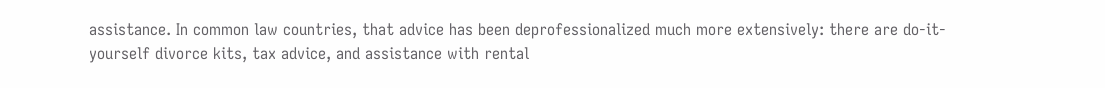assistance. In common law countries, that advice has been deprofessionalized much more extensively: there are do-it-yourself divorce kits, tax advice, and assistance with rental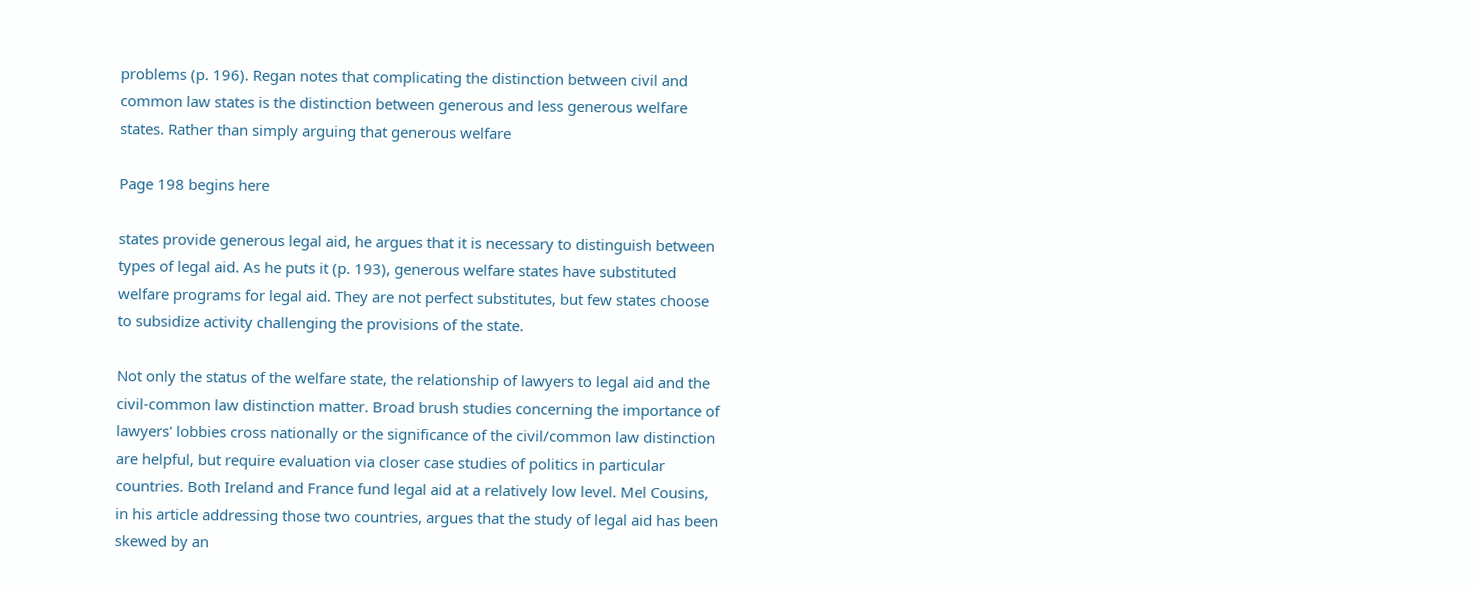problems (p. 196). Regan notes that complicating the distinction between civil and common law states is the distinction between generous and less generous welfare states. Rather than simply arguing that generous welfare

Page 198 begins here

states provide generous legal aid, he argues that it is necessary to distinguish between types of legal aid. As he puts it (p. 193), generous welfare states have substituted welfare programs for legal aid. They are not perfect substitutes, but few states choose to subsidize activity challenging the provisions of the state.

Not only the status of the welfare state, the relationship of lawyers to legal aid and the civil-common law distinction matter. Broad brush studies concerning the importance of lawyers' lobbies cross nationally or the significance of the civil/common law distinction are helpful, but require evaluation via closer case studies of politics in particular countries. Both Ireland and France fund legal aid at a relatively low level. Mel Cousins, in his article addressing those two countries, argues that the study of legal aid has been skewed by an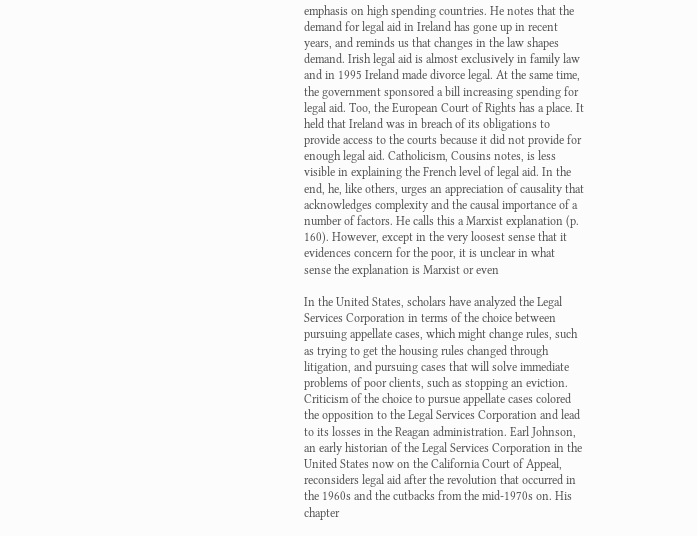emphasis on high spending countries. He notes that the demand for legal aid in Ireland has gone up in recent years, and reminds us that changes in the law shapes demand. Irish legal aid is almost exclusively in family law and in 1995 Ireland made divorce legal. At the same time, the government sponsored a bill increasing spending for legal aid. Too, the European Court of Rights has a place. It held that Ireland was in breach of its obligations to provide access to the courts because it did not provide for enough legal aid. Catholicism, Cousins notes, is less visible in explaining the French level of legal aid. In the end, he, like others, urges an appreciation of causality that acknowledges complexity and the causal importance of a number of factors. He calls this a Marxist explanation (p. 160). However, except in the very loosest sense that it evidences concern for the poor, it is unclear in what sense the explanation is Marxist or even

In the United States, scholars have analyzed the Legal Services Corporation in terms of the choice between pursuing appellate cases, which might change rules, such as trying to get the housing rules changed through litigation, and pursuing cases that will solve immediate problems of poor clients, such as stopping an eviction. Criticism of the choice to pursue appellate cases colored the opposition to the Legal Services Corporation and lead to its losses in the Reagan administration. Earl Johnson, an early historian of the Legal Services Corporation in the United States now on the California Court of Appeal, reconsiders legal aid after the revolution that occurred in the 1960s and the cutbacks from the mid-1970s on. His chapter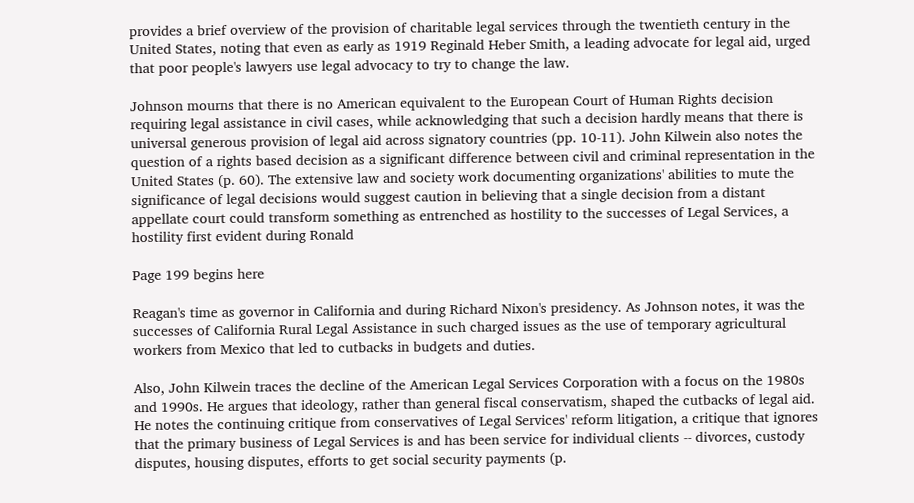provides a brief overview of the provision of charitable legal services through the twentieth century in the United States, noting that even as early as 1919 Reginald Heber Smith, a leading advocate for legal aid, urged that poor people's lawyers use legal advocacy to try to change the law.

Johnson mourns that there is no American equivalent to the European Court of Human Rights decision requiring legal assistance in civil cases, while acknowledging that such a decision hardly means that there is universal generous provision of legal aid across signatory countries (pp. 10-11). John Kilwein also notes the question of a rights based decision as a significant difference between civil and criminal representation in the United States (p. 60). The extensive law and society work documenting organizations' abilities to mute the significance of legal decisions would suggest caution in believing that a single decision from a distant appellate court could transform something as entrenched as hostility to the successes of Legal Services, a hostility first evident during Ronald

Page 199 begins here

Reagan's time as governor in California and during Richard Nixon's presidency. As Johnson notes, it was the successes of California Rural Legal Assistance in such charged issues as the use of temporary agricultural workers from Mexico that led to cutbacks in budgets and duties.

Also, John Kilwein traces the decline of the American Legal Services Corporation with a focus on the 1980s and 1990s. He argues that ideology, rather than general fiscal conservatism, shaped the cutbacks of legal aid. He notes the continuing critique from conservatives of Legal Services' reform litigation, a critique that ignores that the primary business of Legal Services is and has been service for individual clients -- divorces, custody disputes, housing disputes, efforts to get social security payments (p.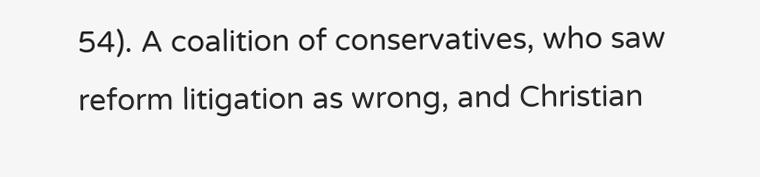54). A coalition of conservatives, who saw reform litigation as wrong, and Christian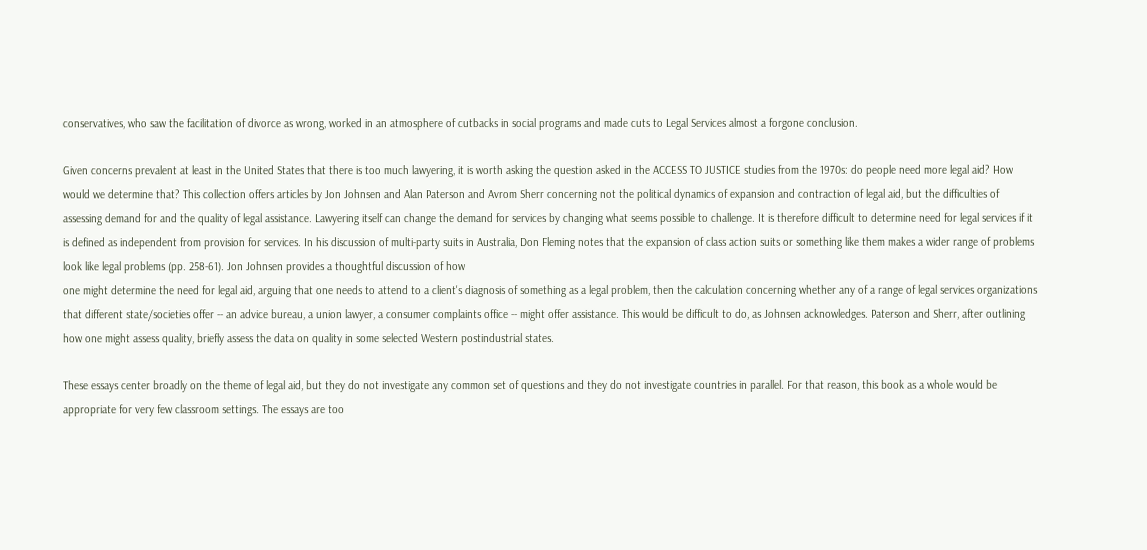conservatives, who saw the facilitation of divorce as wrong, worked in an atmosphere of cutbacks in social programs and made cuts to Legal Services almost a forgone conclusion.

Given concerns prevalent at least in the United States that there is too much lawyering, it is worth asking the question asked in the ACCESS TO JUSTICE studies from the 1970s: do people need more legal aid? How would we determine that? This collection offers articles by Jon Johnsen and Alan Paterson and Avrom Sherr concerning not the political dynamics of expansion and contraction of legal aid, but the difficulties of assessing demand for and the quality of legal assistance. Lawyering itself can change the demand for services by changing what seems possible to challenge. It is therefore difficult to determine need for legal services if it is defined as independent from provision for services. In his discussion of multi-party suits in Australia, Don Fleming notes that the expansion of class action suits or something like them makes a wider range of problems look like legal problems (pp. 258-61). Jon Johnsen provides a thoughtful discussion of how
one might determine the need for legal aid, arguing that one needs to attend to a client's diagnosis of something as a legal problem, then the calculation concerning whether any of a range of legal services organizations that different state/societies offer -- an advice bureau, a union lawyer, a consumer complaints office -- might offer assistance. This would be difficult to do, as Johnsen acknowledges. Paterson and Sherr, after outlining how one might assess quality, briefly assess the data on quality in some selected Western postindustrial states.

These essays center broadly on the theme of legal aid, but they do not investigate any common set of questions and they do not investigate countries in parallel. For that reason, this book as a whole would be appropriate for very few classroom settings. The essays are too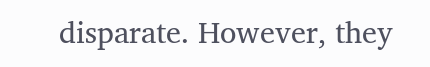disparate. However, they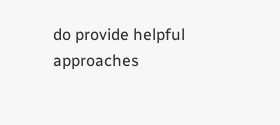do provide helpful approaches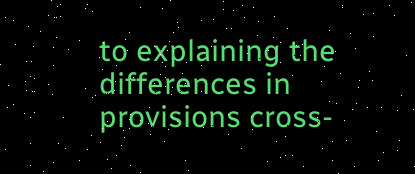to explaining the differences in provisions cross-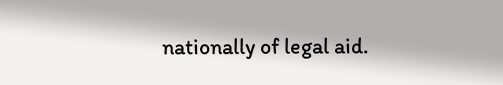nationally of legal aid.